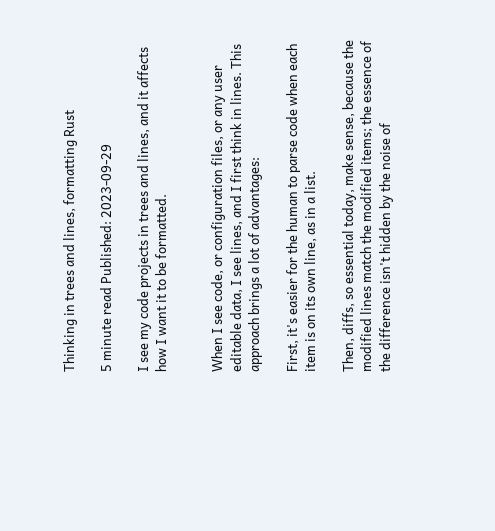Thinking in trees and lines, formatting Rust

5 minute read Published: 2023-09-29

I see my code projects in trees and lines, and it affects how I want it to be formatted.


When I see code, or configuration files, or any user editable data, I see lines, and I first think in lines. This approach brings a lot of advantages:

First, it's easier for the human to parse code when each item is on its own line, as in a list.

Then, diffs, so essential today, make sense, because the modified lines match the modified items; the essence of the difference isn't hidden by the noise of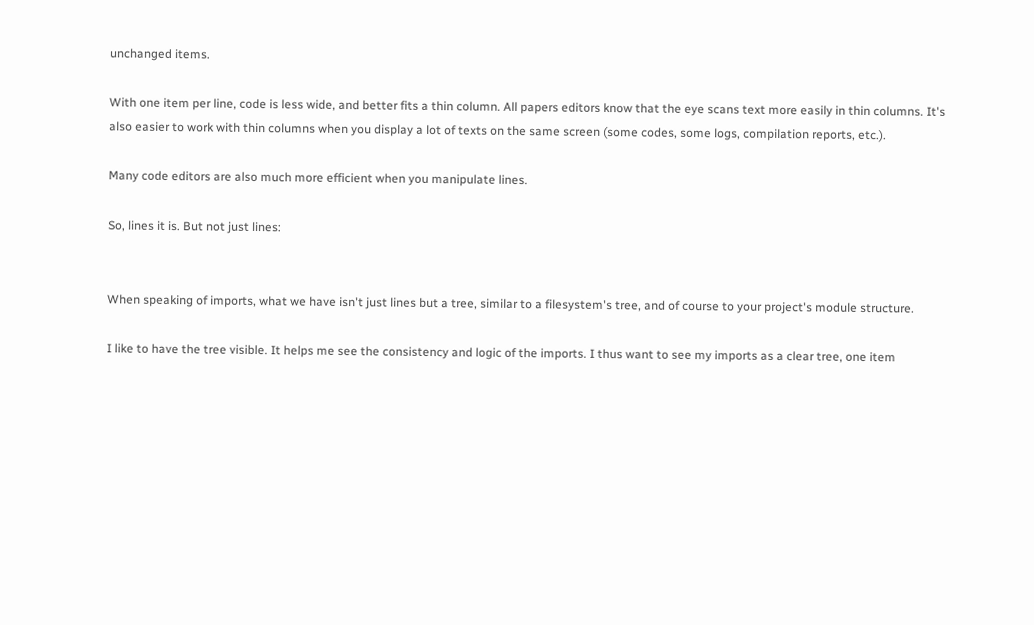unchanged items.

With one item per line, code is less wide, and better fits a thin column. All papers editors know that the eye scans text more easily in thin columns. It's also easier to work with thin columns when you display a lot of texts on the same screen (some codes, some logs, compilation reports, etc.).

Many code editors are also much more efficient when you manipulate lines.

So, lines it is. But not just lines:


When speaking of imports, what we have isn't just lines but a tree, similar to a filesystem's tree, and of course to your project's module structure.

I like to have the tree visible. It helps me see the consistency and logic of the imports. I thus want to see my imports as a clear tree, one item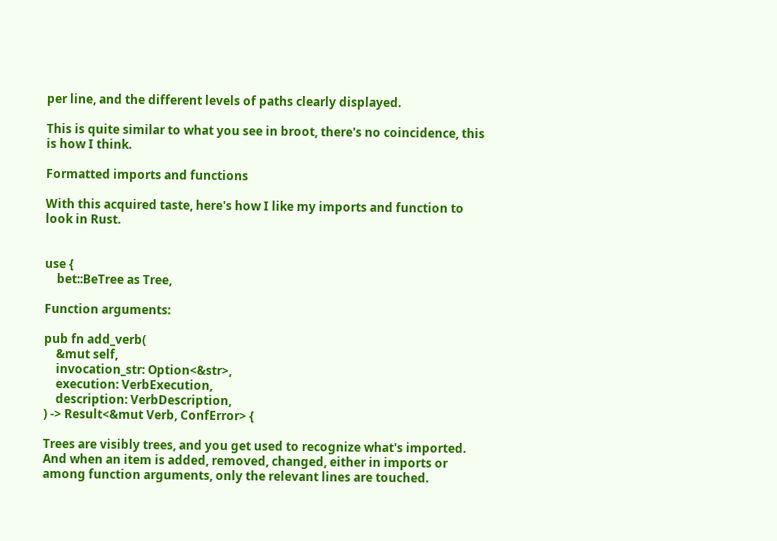per line, and the different levels of paths clearly displayed.

This is quite similar to what you see in broot, there's no coincidence, this is how I think.

Formatted imports and functions

With this acquired taste, here's how I like my imports and function to look in Rust.


use {
    bet::BeTree as Tree,

Function arguments:

pub fn add_verb(
    &mut self,
    invocation_str: Option<&str>,
    execution: VerbExecution,
    description: VerbDescription,
) -> Result<&mut Verb, ConfError> {

Trees are visibly trees, and you get used to recognize what's imported. And when an item is added, removed, changed, either in imports or among function arguments, only the relevant lines are touched.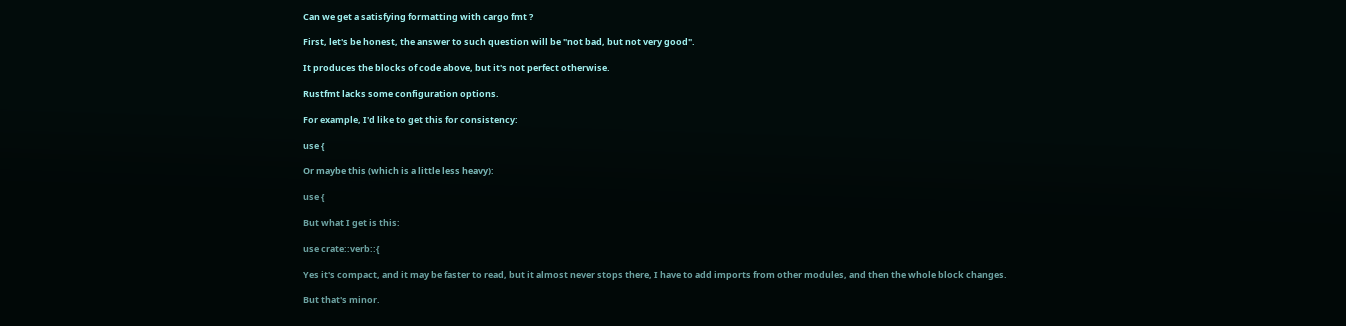Can we get a satisfying formatting with cargo fmt ?

First, let's be honest, the answer to such question will be "not bad, but not very good".

It produces the blocks of code above, but it's not perfect otherwise.

Rustfmt lacks some configuration options.

For example, I'd like to get this for consistency:

use {

Or maybe this (which is a little less heavy):

use {

But what I get is this:

use crate::verb::{

Yes it's compact, and it may be faster to read, but it almost never stops there, I have to add imports from other modules, and then the whole block changes.

But that's minor.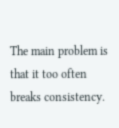The main problem is that it too often breaks consistency.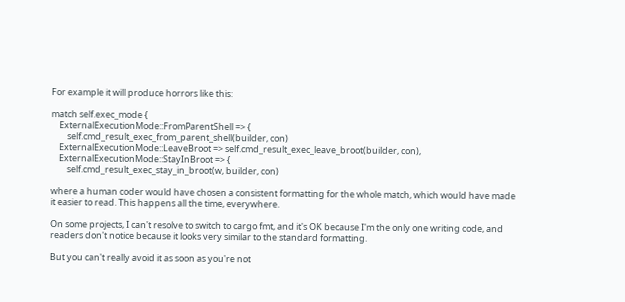For example it will produce horrors like this:

match self.exec_mode {
    ExternalExecutionMode::FromParentShell => {
        self.cmd_result_exec_from_parent_shell(builder, con)
    ExternalExecutionMode::LeaveBroot => self.cmd_result_exec_leave_broot(builder, con),
    ExternalExecutionMode::StayInBroot => {
        self.cmd_result_exec_stay_in_broot(w, builder, con)

where a human coder would have chosen a consistent formatting for the whole match, which would have made it easier to read. This happens all the time, everywhere.

On some projects, I can't resolve to switch to cargo fmt, and it's OK because I'm the only one writing code, and readers don't notice because it looks very similar to the standard formatting.

But you can't really avoid it as soon as you're not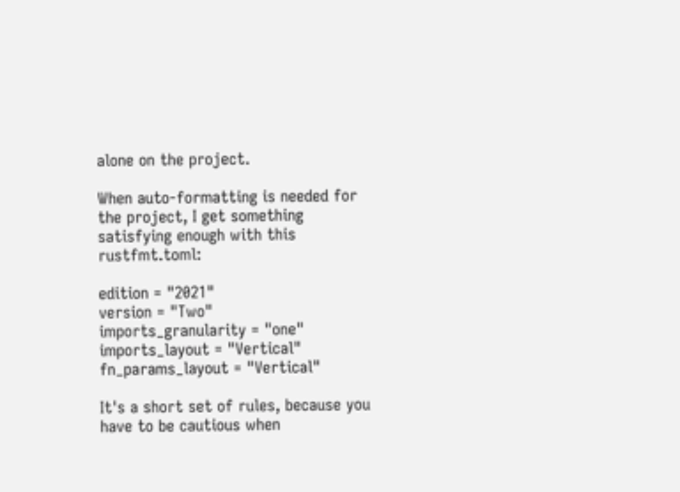alone on the project.

When auto-formatting is needed for the project, I get something satisfying enough with this rustfmt.toml:

edition = "2021"
version = "Two"
imports_granularity = "one"
imports_layout = "Vertical"
fn_params_layout = "Vertical"

It's a short set of rules, because you have to be cautious when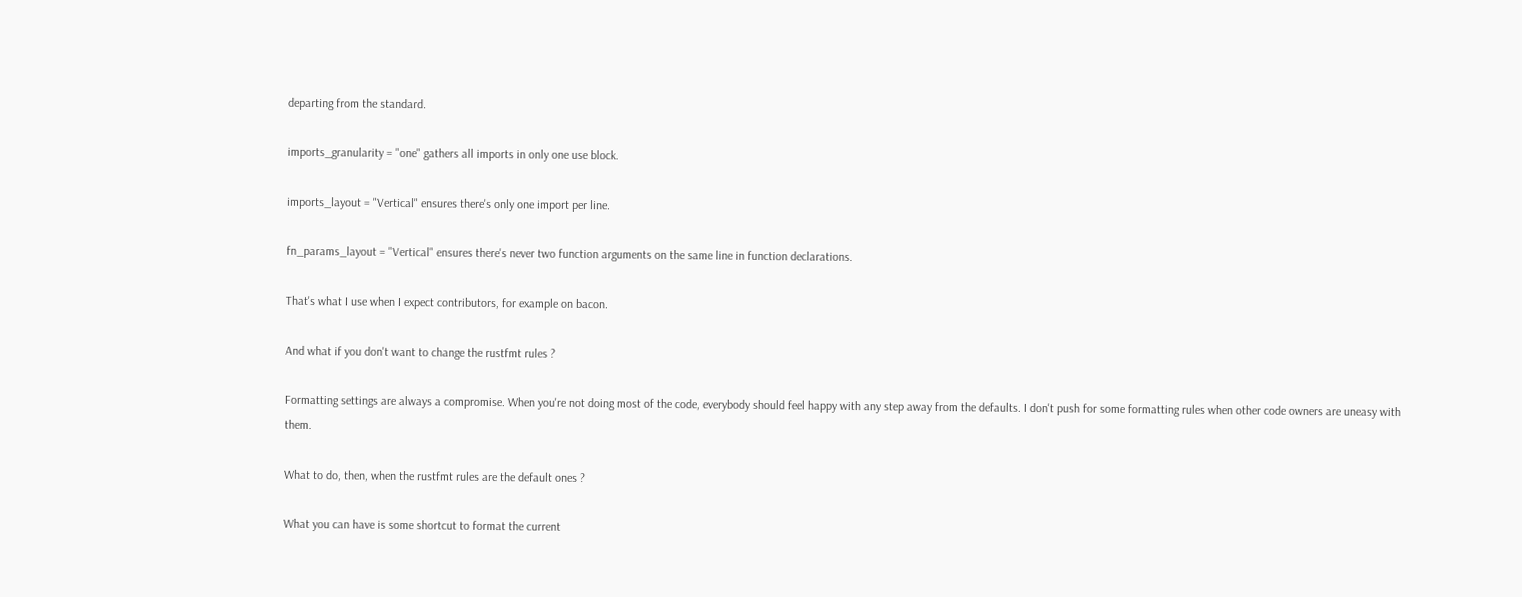departing from the standard.

imports_granularity = "one" gathers all imports in only one use block.

imports_layout = "Vertical" ensures there's only one import per line.

fn_params_layout = "Vertical" ensures there's never two function arguments on the same line in function declarations.

That's what I use when I expect contributors, for example on bacon.

And what if you don't want to change the rustfmt rules ?

Formatting settings are always a compromise. When you're not doing most of the code, everybody should feel happy with any step away from the defaults. I don't push for some formatting rules when other code owners are uneasy with them.

What to do, then, when the rustfmt rules are the default ones ?

What you can have is some shortcut to format the current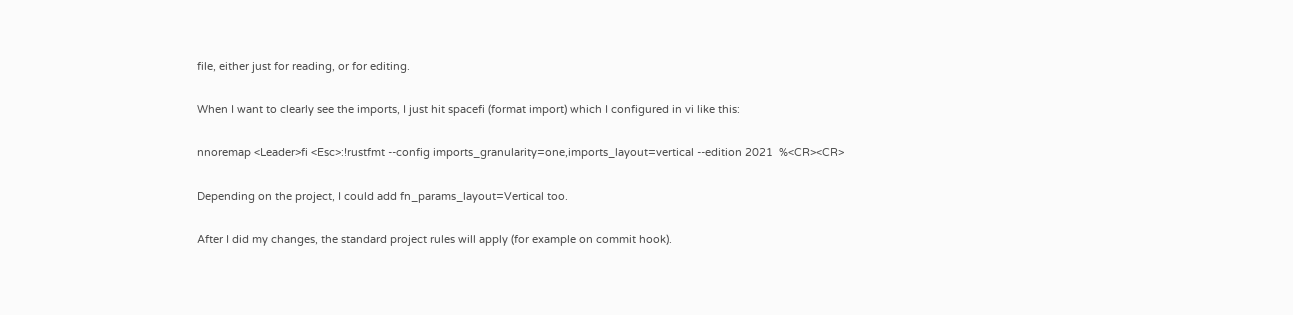file, either just for reading, or for editing.

When I want to clearly see the imports, I just hit spacefi (format import) which I configured in vi like this:

nnoremap <Leader>fi <Esc>:!rustfmt --config imports_granularity=one,imports_layout=vertical --edition 2021  %<CR><CR>

Depending on the project, I could add fn_params_layout=Vertical too.

After I did my changes, the standard project rules will apply (for example on commit hook).